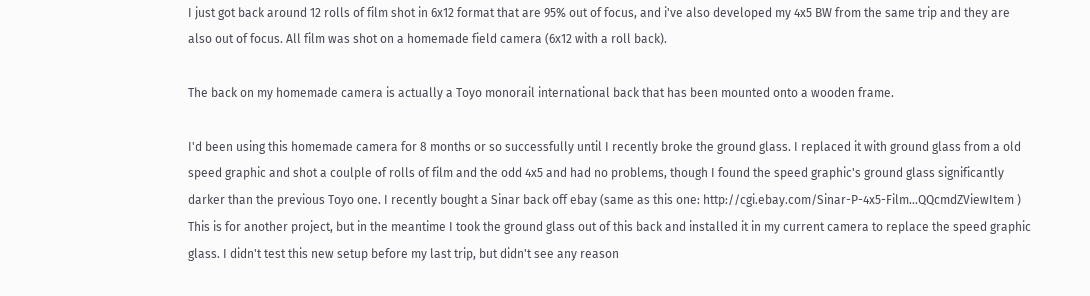I just got back around 12 rolls of film shot in 6x12 format that are 95% out of focus, and i've also developed my 4x5 BW from the same trip and they are also out of focus. All film was shot on a homemade field camera (6x12 with a roll back).

The back on my homemade camera is actually a Toyo monorail international back that has been mounted onto a wooden frame.

I'd been using this homemade camera for 8 months or so successfully until I recently broke the ground glass. I replaced it with ground glass from a old speed graphic and shot a coulple of rolls of film and the odd 4x5 and had no problems, though I found the speed graphic's ground glass significantly darker than the previous Toyo one. I recently bought a Sinar back off ebay (same as this one: http://cgi.ebay.com/Sinar-P-4x5-Film...QQcmdZViewItem )
This is for another project, but in the meantime I took the ground glass out of this back and installed it in my current camera to replace the speed graphic glass. I didn't test this new setup before my last trip, but didn't see any reason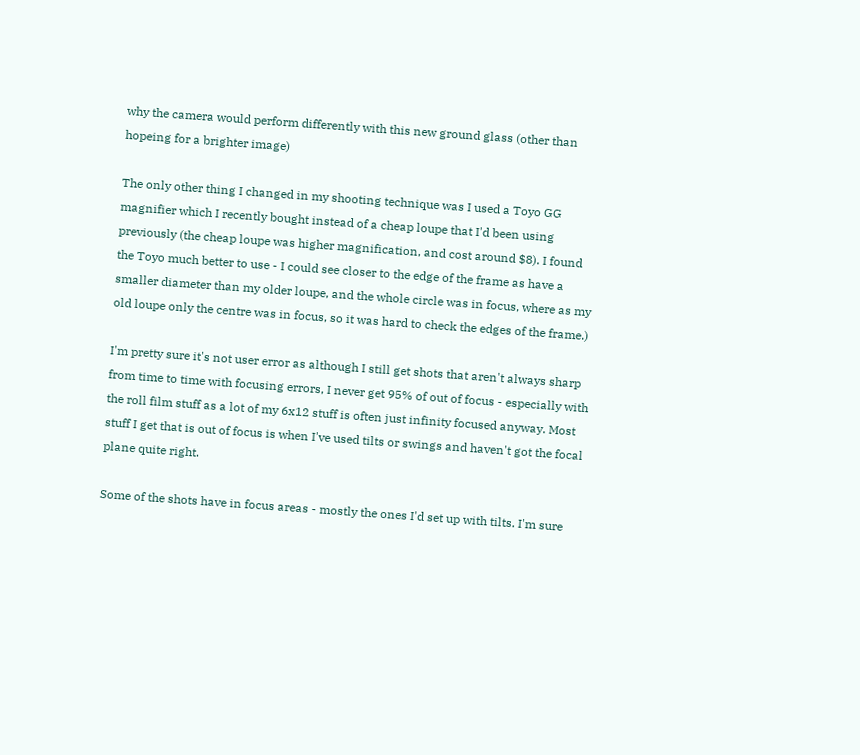why the camera would perform differently with this new ground glass (other than hopeing for a brighter image)

The only other thing I changed in my shooting technique was I used a Toyo GG magnifier which I recently bought instead of a cheap loupe that I'd been using previously (the cheap loupe was higher magnification, and cost around $8). I found the Toyo much better to use - I could see closer to the edge of the frame as have a smaller diameter than my older loupe, and the whole circle was in focus, where as my old loupe only the centre was in focus, so it was hard to check the edges of the frame.)

I'm pretty sure it's not user error as although I still get shots that aren't always sharp from time to time with focusing errors, I never get 95% of out of focus - especially with the roll film stuff as a lot of my 6x12 stuff is often just infinity focused anyway. Most stuff I get that is out of focus is when I've used tilts or swings and haven't got the focal plane quite right.

Some of the shots have in focus areas - mostly the ones I'd set up with tilts. I'm sure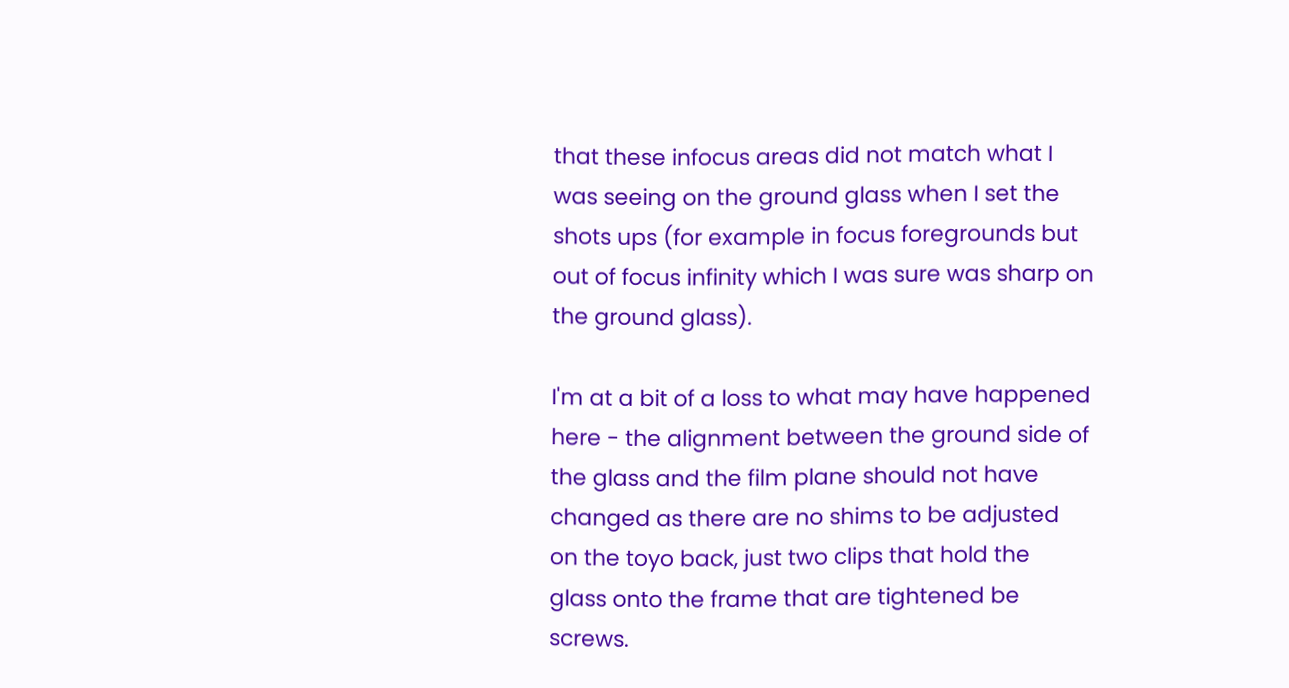that these infocus areas did not match what I was seeing on the ground glass when I set the shots ups (for example in focus foregrounds but out of focus infinity which I was sure was sharp on the ground glass).

I'm at a bit of a loss to what may have happened here - the alignment between the ground side of the glass and the film plane should not have changed as there are no shims to be adjusted on the toyo back, just two clips that hold the glass onto the frame that are tightened be screws.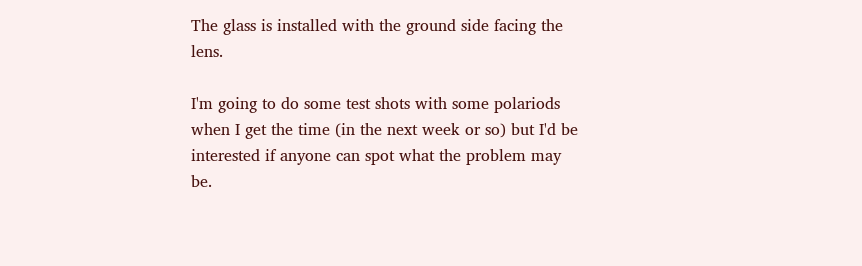The glass is installed with the ground side facing the lens.

I'm going to do some test shots with some polariods when I get the time (in the next week or so) but I'd be interested if anyone can spot what the problem may be.